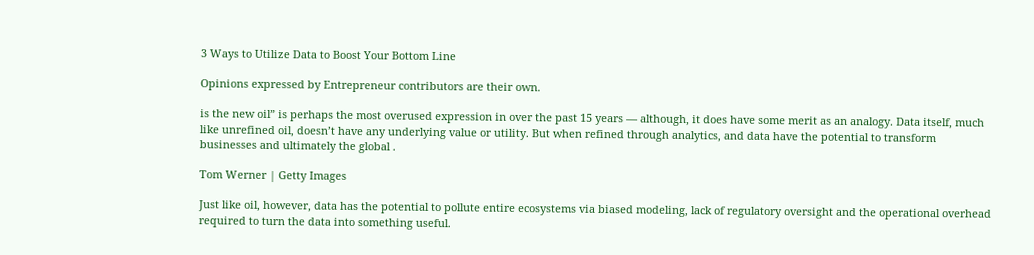3 Ways to Utilize Data to Boost Your Bottom Line

Opinions expressed by Entrepreneur contributors are their own.

is the new oil” is perhaps the most overused expression in over the past 15 years — although, it does have some merit as an analogy. Data itself, much like unrefined oil, doesn’t have any underlying value or utility. But when refined through analytics, and data have the potential to transform businesses and ultimately the global .

Tom Werner | Getty Images

Just like oil, however, data has the potential to pollute entire ecosystems via biased modeling, lack of regulatory oversight and the operational overhead required to turn the data into something useful.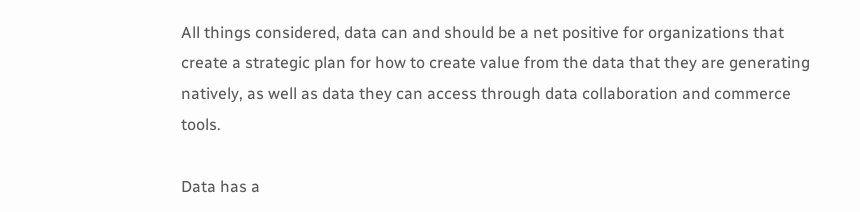All things considered, data can and should be a net positive for organizations that create a strategic plan for how to create value from the data that they are generating natively, as well as data they can access through data collaboration and commerce tools.

Data has a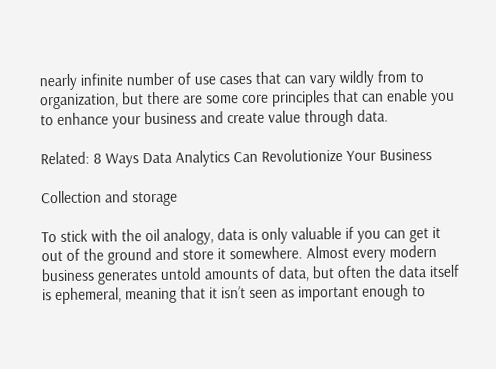nearly infinite number of use cases that can vary wildly from to organization, but there are some core principles that can enable you to enhance your business and create value through data.

Related: 8 Ways Data Analytics Can Revolutionize Your Business

Collection and storage

To stick with the oil analogy, data is only valuable if you can get it out of the ground and store it somewhere. Almost every modern business generates untold amounts of data, but often the data itself is ephemeral, meaning that it isn’t seen as important enough to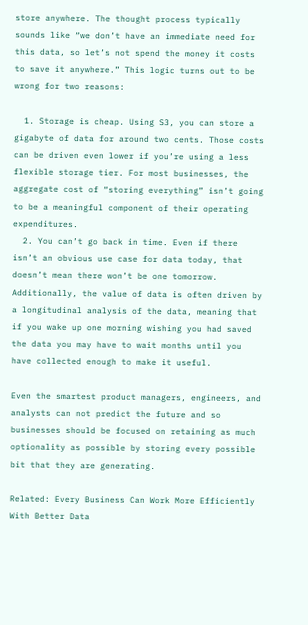store anywhere. The thought process typically sounds like “we don’t have an immediate need for this data, so let’s not spend the money it costs to save it anywhere.” This logic turns out to be wrong for two reasons:

  1. Storage is cheap. Using S3, you can store a gigabyte of data for around two cents. Those costs can be driven even lower if you’re using a less flexible storage tier. For most businesses, the aggregate cost of “storing everything” isn’t going to be a meaningful component of their operating expenditures.
  2. You can’t go back in time. Even if there isn’t an obvious use case for data today, that doesn’t mean there won’t be one tomorrow. Additionally, the value of data is often driven by a longitudinal analysis of the data, meaning that if you wake up one morning wishing you had saved the data you may have to wait months until you have collected enough to make it useful.

Even the smartest product managers, engineers, and analysts can not predict the future and so businesses should be focused on retaining as much optionality as possible by storing every possible bit that they are generating.

Related: Every Business Can Work More Efficiently With Better Data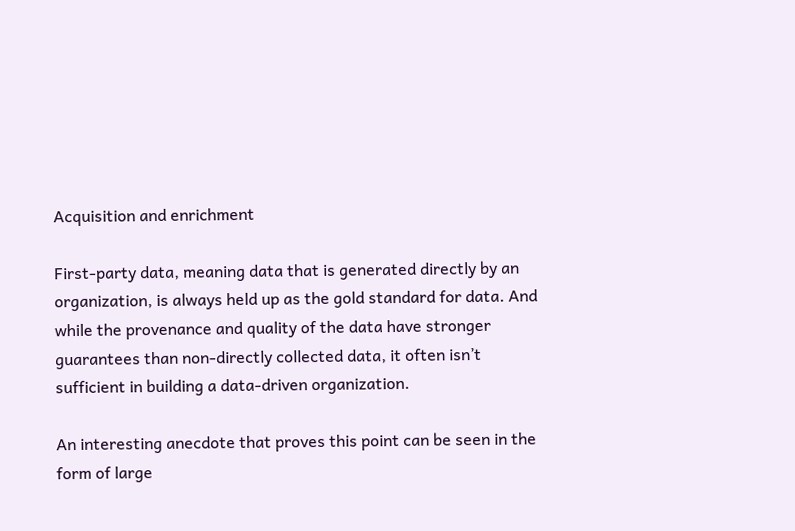Acquisition and enrichment

First-party data, meaning data that is generated directly by an organization, is always held up as the gold standard for data. And while the provenance and quality of the data have stronger guarantees than non-directly collected data, it often isn’t sufficient in building a data-driven organization.

An interesting anecdote that proves this point can be seen in the form of large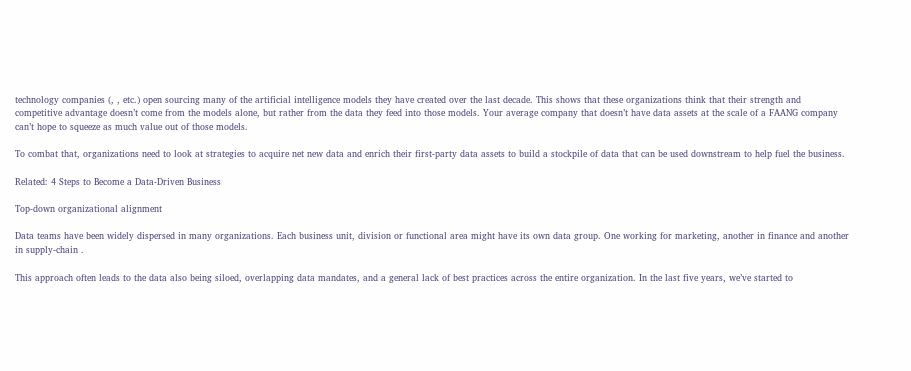technology companies (, , etc.) open sourcing many of the artificial intelligence models they have created over the last decade. This shows that these organizations think that their strength and competitive advantage doesn’t come from the models alone, but rather from the data they feed into those models. Your average company that doesn’t have data assets at the scale of a FAANG company can’t hope to squeeze as much value out of those models.

To combat that, organizations need to look at strategies to acquire net new data and enrich their first-party data assets to build a stockpile of data that can be used downstream to help fuel the business.

Related: 4 Steps to Become a Data-Driven Business

Top-down organizational alignment

Data teams have been widely dispersed in many organizations. Each business unit, division or functional area might have its own data group. One working for marketing, another in finance and another in supply-chain .

This approach often leads to the data also being siloed, overlapping data mandates, and a general lack of best practices across the entire organization. In the last five years, we’ve started to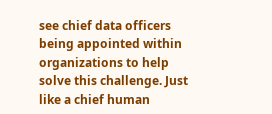see chief data officers being appointed within organizations to help solve this challenge. Just like a chief human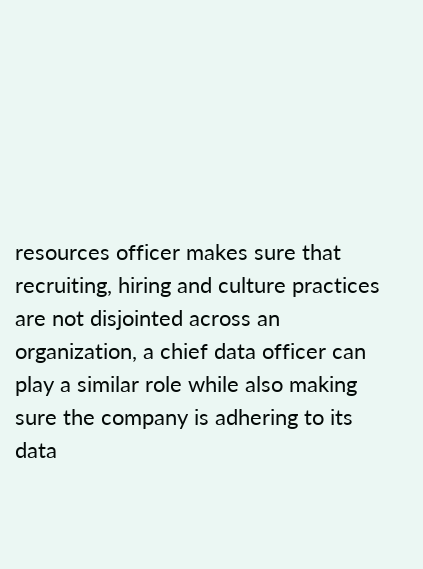resources officer makes sure that recruiting, hiring and culture practices are not disjointed across an organization, a chief data officer can play a similar role while also making sure the company is adhering to its data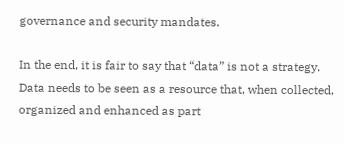governance and security mandates.

In the end, it is fair to say that “data” is not a strategy. Data needs to be seen as a resource that, when collected, organized and enhanced as part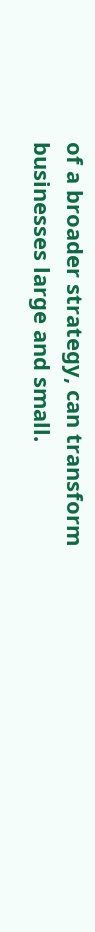of a broader strategy, can transform businesses large and small.